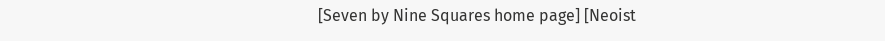[Seven by Nine Squares home page] [Neoist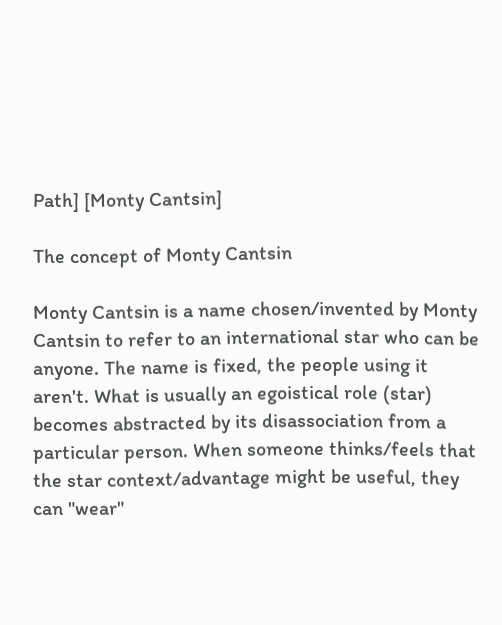Path] [Monty Cantsin]

The concept of Monty Cantsin

Monty Cantsin is a name chosen/invented by Monty Cantsin to refer to an international star who can be anyone. The name is fixed, the people using it aren't. What is usually an egoistical role (star) becomes abstracted by its disassociation from a particular person. When someone thinks/feels that the star context/advantage might be useful, they can "wear"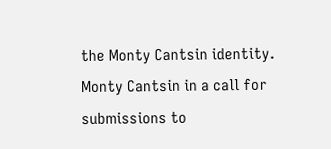the Monty Cantsin identity.
Monty Cantsin in a call for submissions to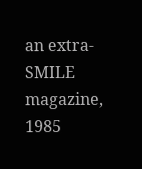an extra-SMILE magazine, 1985